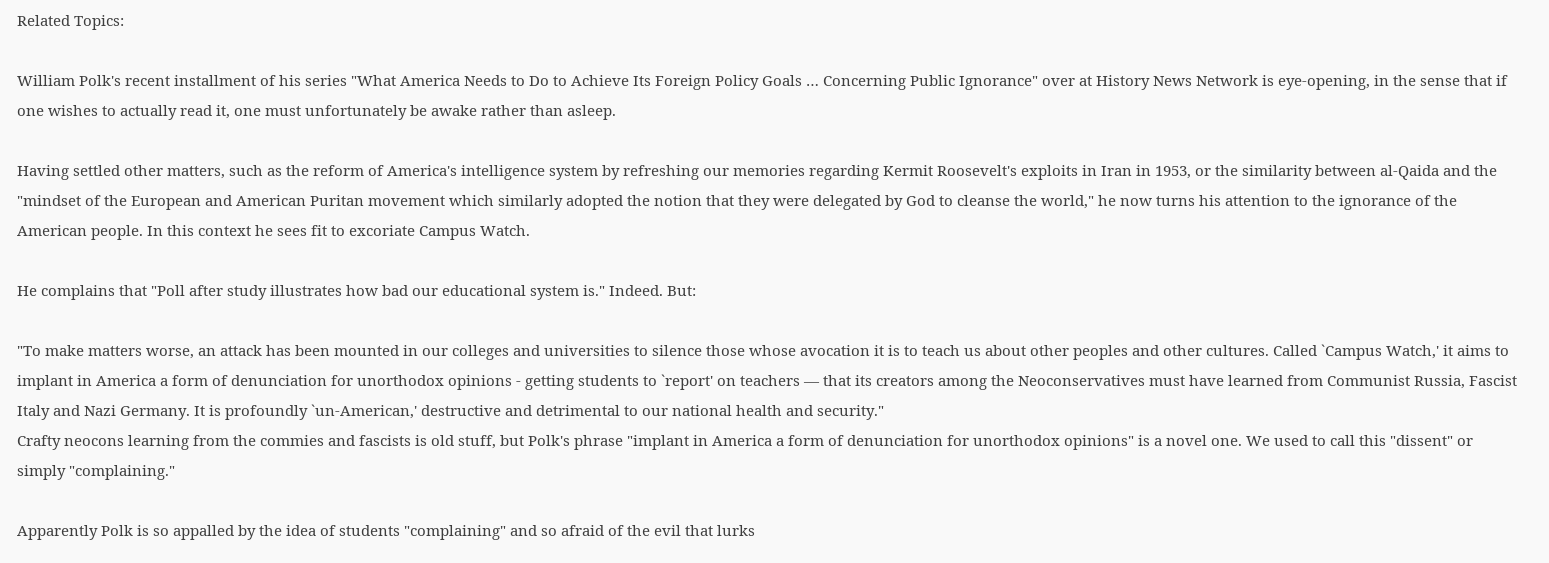Related Topics:

William Polk's recent installment of his series "What America Needs to Do to Achieve Its Foreign Policy Goals … Concerning Public Ignorance" over at History News Network is eye-opening, in the sense that if one wishes to actually read it, one must unfortunately be awake rather than asleep.

Having settled other matters, such as the reform of America's intelligence system by refreshing our memories regarding Kermit Roosevelt's exploits in Iran in 1953, or the similarity between al-Qaida and the "mindset of the European and American Puritan movement which similarly adopted the notion that they were delegated by God to cleanse the world," he now turns his attention to the ignorance of the American people. In this context he sees fit to excoriate Campus Watch.

He complains that "Poll after study illustrates how bad our educational system is." Indeed. But:

"To make matters worse, an attack has been mounted in our colleges and universities to silence those whose avocation it is to teach us about other peoples and other cultures. Called `Campus Watch,' it aims to implant in America a form of denunciation for unorthodox opinions - getting students to `report' on teachers — that its creators among the Neoconservatives must have learned from Communist Russia, Fascist Italy and Nazi Germany. It is profoundly `un-American,' destructive and detrimental to our national health and security."
Crafty neocons learning from the commies and fascists is old stuff, but Polk's phrase "implant in America a form of denunciation for unorthodox opinions" is a novel one. We used to call this "dissent" or simply "complaining."

Apparently Polk is so appalled by the idea of students "complaining" and so afraid of the evil that lurks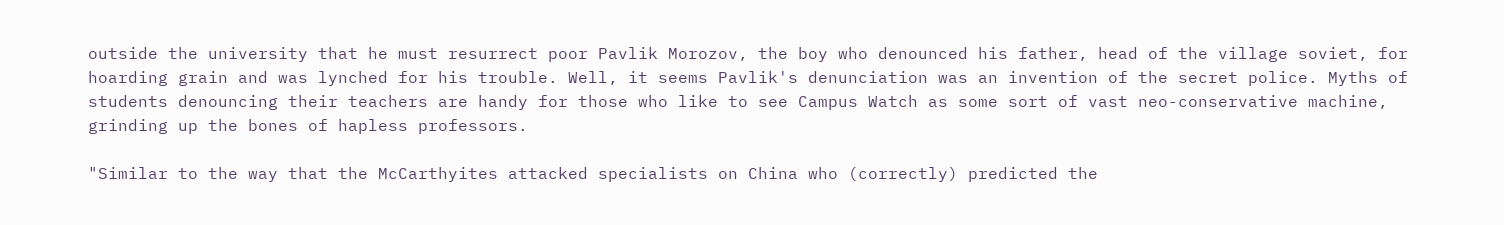outside the university that he must resurrect poor Pavlik Morozov, the boy who denounced his father, head of the village soviet, for hoarding grain and was lynched for his trouble. Well, it seems Pavlik's denunciation was an invention of the secret police. Myths of students denouncing their teachers are handy for those who like to see Campus Watch as some sort of vast neo-conservative machine, grinding up the bones of hapless professors.

"Similar to the way that the McCarthyites attacked specialists on China who (correctly) predicted the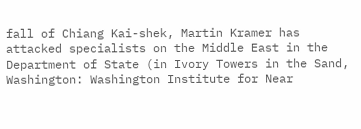fall of Chiang Kai-shek, Martin Kramer has attacked specialists on the Middle East in the Department of State (in Ivory Towers in the Sand, Washington: Washington Institute for Near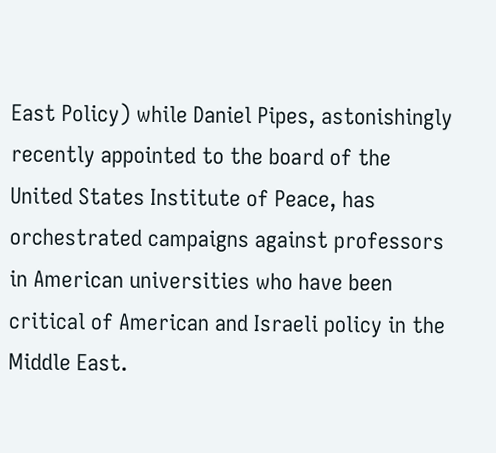East Policy) while Daniel Pipes, astonishingly recently appointed to the board of the United States Institute of Peace, has orchestrated campaigns against professors in American universities who have been critical of American and Israeli policy in the Middle East.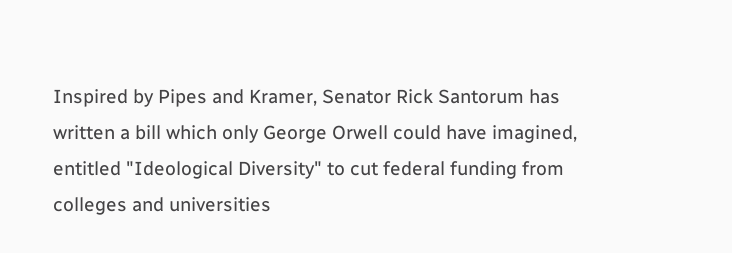Inspired by Pipes and Kramer, Senator Rick Santorum has written a bill which only George Orwell could have imagined, entitled "Ideological Diversity" to cut federal funding from colleges and universities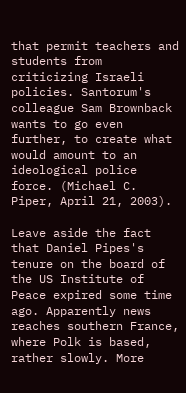that permit teachers and students from criticizing Israeli policies. Santorum's colleague Sam Brownback wants to go even further, to create what would amount to an ideological police force. (Michael C. Piper, April 21, 2003).

Leave aside the fact that Daniel Pipes's tenure on the board of the US Institute of Peace expired some time ago. Apparently news reaches southern France, where Polk is based, rather slowly. More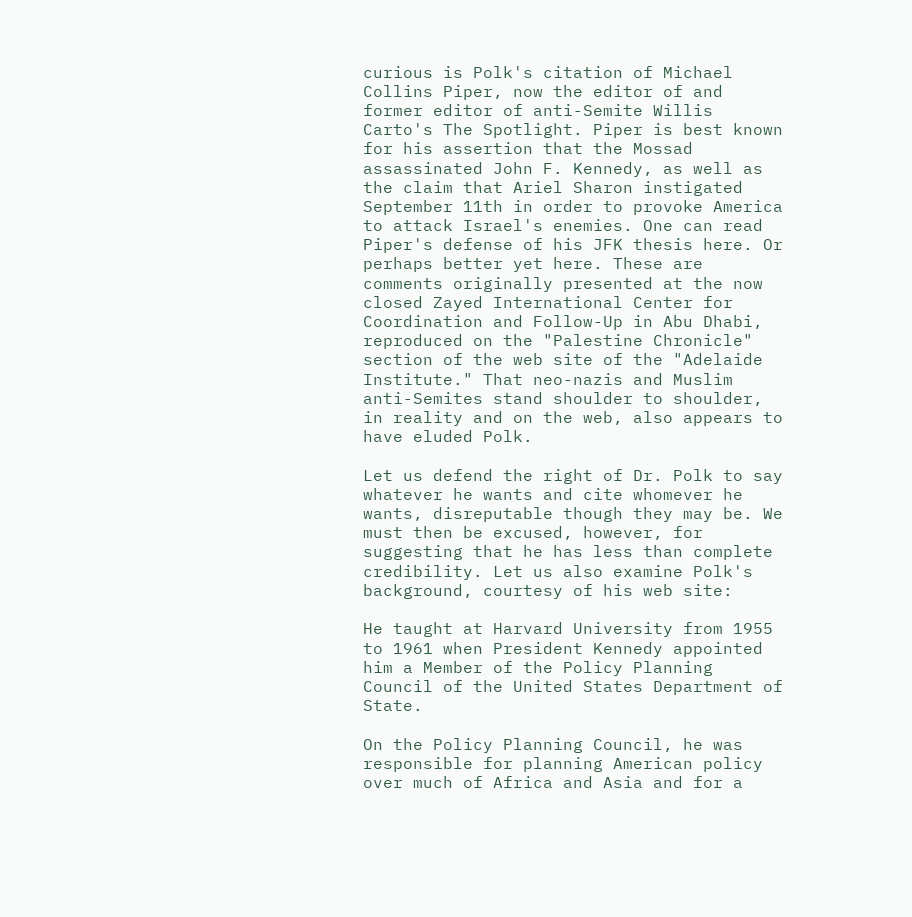curious is Polk's citation of Michael Collins Piper, now the editor of and former editor of anti-Semite Willis Carto's The Spotlight. Piper is best known for his assertion that the Mossad assassinated John F. Kennedy, as well as the claim that Ariel Sharon instigated September 11th in order to provoke America to attack Israel's enemies. One can read Piper's defense of his JFK thesis here. Or perhaps better yet here. These are comments originally presented at the now closed Zayed International Center for Coordination and Follow-Up in Abu Dhabi, reproduced on the "Palestine Chronicle" section of the web site of the "Adelaide Institute." That neo-nazis and Muslim anti-Semites stand shoulder to shoulder, in reality and on the web, also appears to have eluded Polk.

Let us defend the right of Dr. Polk to say whatever he wants and cite whomever he wants, disreputable though they may be. We must then be excused, however, for suggesting that he has less than complete credibility. Let us also examine Polk's background, courtesy of his web site:

He taught at Harvard University from 1955 to 1961 when President Kennedy appointed him a Member of the Policy Planning Council of the United States Department of State.

On the Policy Planning Council, he was responsible for planning American policy over much of Africa and Asia and for a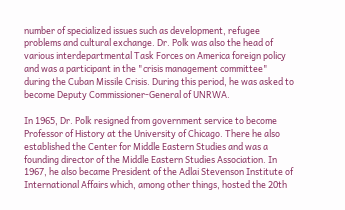number of specialized issues such as development, refugee problems and cultural exchange. Dr. Polk was also the head of various interdepartmental Task Forces on America foreign policy and was a participant in the "crisis management committee" during the Cuban Missile Crisis. During this period, he was asked to become Deputy Commissioner-General of UNRWA.

In 1965, Dr. Polk resigned from government service to become Professor of History at the University of Chicago. There he also established the Center for Middle Eastern Studies and was a founding director of the Middle Eastern Studies Association. In 1967, he also became President of the Adlai Stevenson Institute of International Affairs which, among other things, hosted the 20th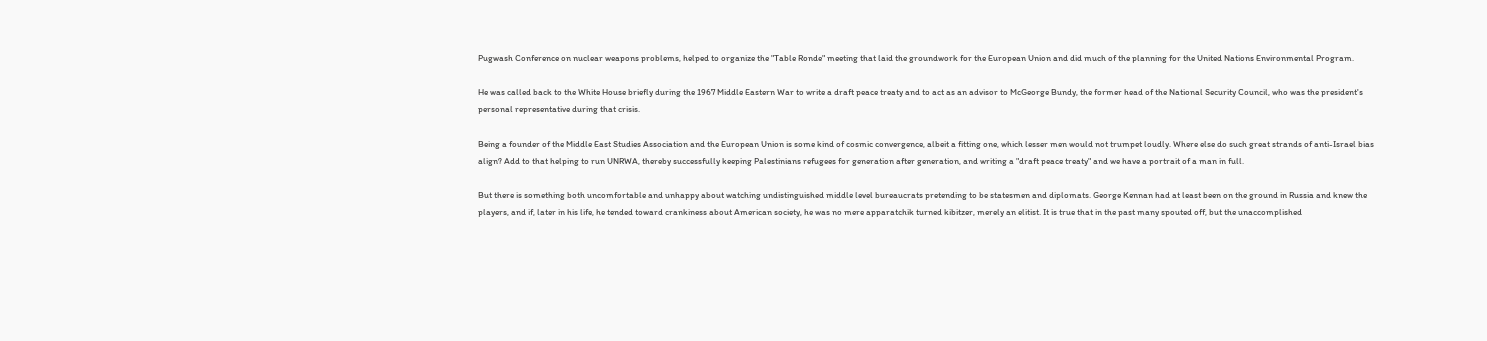Pugwash Conference on nuclear weapons problems, helped to organize the "Table Ronde" meeting that laid the groundwork for the European Union and did much of the planning for the United Nations Environmental Program.

He was called back to the White House briefly during the 1967 Middle Eastern War to write a draft peace treaty and to act as an advisor to McGeorge Bundy, the former head of the National Security Council, who was the president's personal representative during that crisis.

Being a founder of the Middle East Studies Association and the European Union is some kind of cosmic convergence, albeit a fitting one, which lesser men would not trumpet loudly. Where else do such great strands of anti-Israel bias align? Add to that helping to run UNRWA, thereby successfully keeping Palestinians refugees for generation after generation, and writing a "draft peace treaty" and we have a portrait of a man in full.

But there is something both uncomfortable and unhappy about watching undistinguished middle level bureaucrats pretending to be statesmen and diplomats. George Kennan had at least been on the ground in Russia and knew the players, and if, later in his life, he tended toward crankiness about American society, he was no mere apparatchik turned kibitzer, merely an elitist. It is true that in the past many spouted off, but the unaccomplished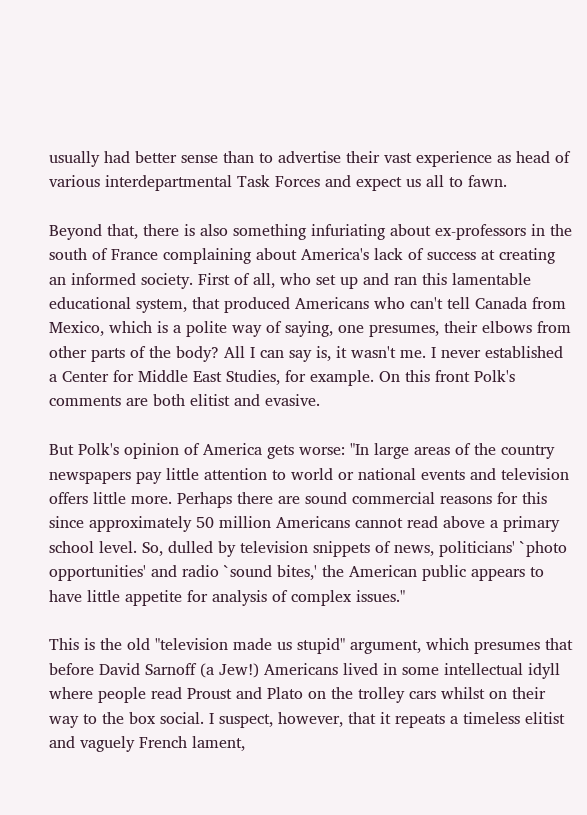usually had better sense than to advertise their vast experience as head of various interdepartmental Task Forces and expect us all to fawn.

Beyond that, there is also something infuriating about ex-professors in the south of France complaining about America's lack of success at creating an informed society. First of all, who set up and ran this lamentable educational system, that produced Americans who can't tell Canada from Mexico, which is a polite way of saying, one presumes, their elbows from other parts of the body? All I can say is, it wasn't me. I never established a Center for Middle East Studies, for example. On this front Polk's comments are both elitist and evasive.

But Polk's opinion of America gets worse: "In large areas of the country newspapers pay little attention to world or national events and television offers little more. Perhaps there are sound commercial reasons for this since approximately 50 million Americans cannot read above a primary school level. So, dulled by television snippets of news, politicians' `photo opportunities' and radio `sound bites,' the American public appears to have little appetite for analysis of complex issues."

This is the old "television made us stupid" argument, which presumes that before David Sarnoff (a Jew!) Americans lived in some intellectual idyll where people read Proust and Plato on the trolley cars whilst on their way to the box social. I suspect, however, that it repeats a timeless elitist and vaguely French lament,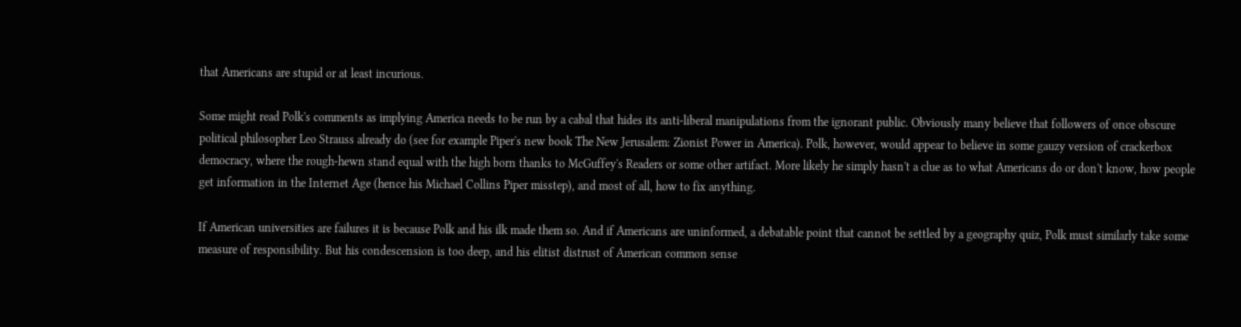that Americans are stupid or at least incurious.

Some might read Polk's comments as implying America needs to be run by a cabal that hides its anti-liberal manipulations from the ignorant public. Obviously many believe that followers of once obscure political philosopher Leo Strauss already do (see for example Piper's new book The New Jerusalem: Zionist Power in America). Polk, however, would appear to believe in some gauzy version of crackerbox democracy, where the rough-hewn stand equal with the high born thanks to McGuffey's Readers or some other artifact. More likely he simply hasn't a clue as to what Americans do or don't know, how people get information in the Internet Age (hence his Michael Collins Piper misstep), and most of all, how to fix anything.

If American universities are failures it is because Polk and his ilk made them so. And if Americans are uninformed, a debatable point that cannot be settled by a geography quiz, Polk must similarly take some measure of responsibility. But his condescension is too deep, and his elitist distrust of American common sense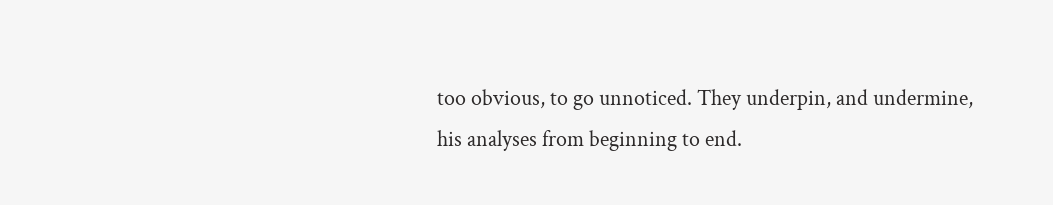too obvious, to go unnoticed. They underpin, and undermine, his analyses from beginning to end.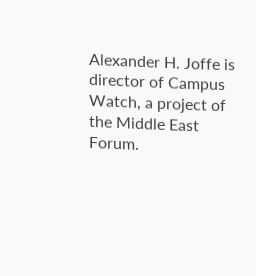Alexander H. Joffe is director of Campus Watch, a project of the Middle East Forum.